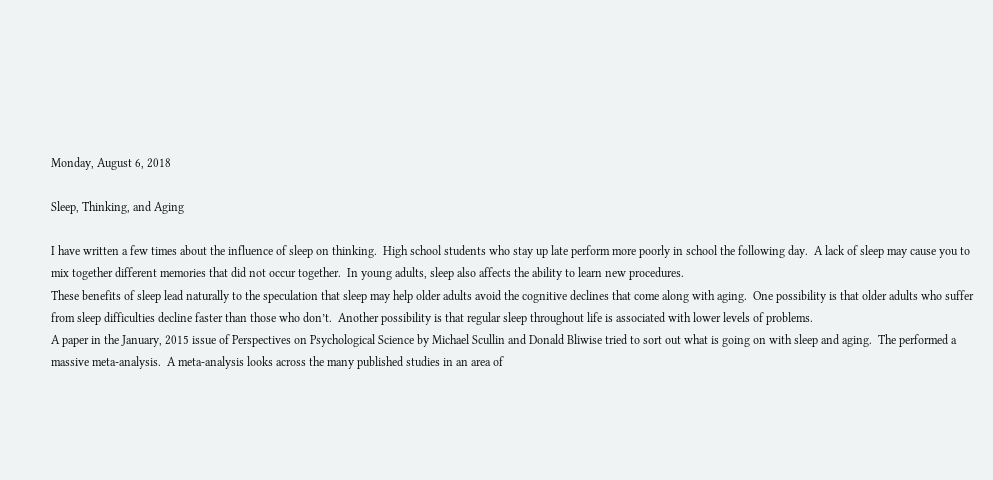Monday, August 6, 2018

Sleep, Thinking, and Aging

I have written a few times about the influence of sleep on thinking.  High school students who stay up late perform more poorly in school the following day.  A lack of sleep may cause you to mix together different memories that did not occur together.  In young adults, sleep also affects the ability to learn new procedures.
These benefits of sleep lead naturally to the speculation that sleep may help older adults avoid the cognitive declines that come along with aging.  One possibility is that older adults who suffer from sleep difficulties decline faster than those who don’t.  Another possibility is that regular sleep throughout life is associated with lower levels of problems.
A paper in the January, 2015 issue of Perspectives on Psychological Science by Michael Scullin and Donald Bliwise tried to sort out what is going on with sleep and aging.  The performed a massive meta-analysis.  A meta-analysis looks across the many published studies in an area of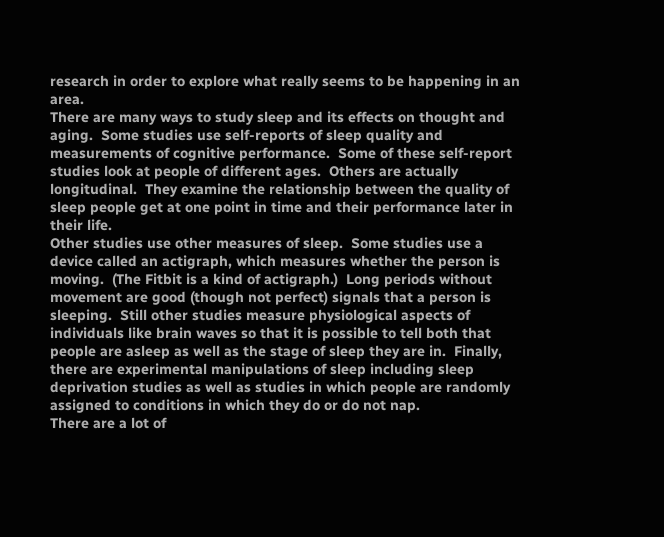research in order to explore what really seems to be happening in an area.
There are many ways to study sleep and its effects on thought and aging.  Some studies use self-reports of sleep quality and measurements of cognitive performance.  Some of these self-report studies look at people of different ages.  Others are actually longitudinal.  They examine the relationship between the quality of sleep people get at one point in time and their performance later in their life.
Other studies use other measures of sleep.  Some studies use a device called an actigraph, which measures whether the person is moving.  (The Fitbit is a kind of actigraph.)  Long periods without movement are good (though not perfect) signals that a person is sleeping.  Still other studies measure physiological aspects of individuals like brain waves so that it is possible to tell both that people are asleep as well as the stage of sleep they are in.  Finally, there are experimental manipulations of sleep including sleep deprivation studies as well as studies in which people are randomly assigned to conditions in which they do or do not nap.
There are a lot of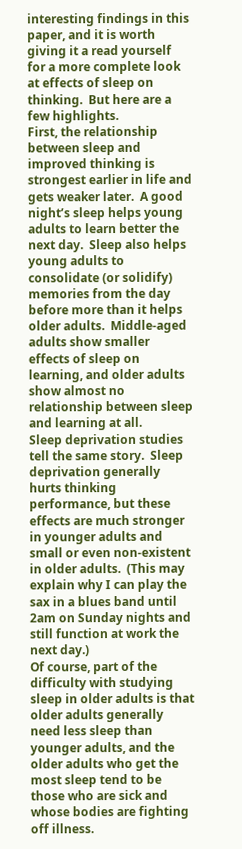interesting findings in this paper, and it is worth giving it a read yourself for a more complete look at effects of sleep on thinking.  But here are a few highlights.
First, the relationship between sleep and improved thinking is strongest earlier in life and gets weaker later.  A good night’s sleep helps young adults to learn better the next day.  Sleep also helps young adults to consolidate (or solidify) memories from the day before more than it helps older adults.  Middle-aged adults show smaller effects of sleep on learning, and older adults show almost no relationship between sleep and learning at all.
Sleep deprivation studies tell the same story.  Sleep deprivation generally hurts thinking performance, but these effects are much stronger in younger adults and small or even non-existent in older adults.  (This may explain why I can play the sax in a blues band until 2am on Sunday nights and still function at work the next day.)
Of course, part of the difficulty with studying sleep in older adults is that older adults generally need less sleep than younger adults, and the older adults who get the most sleep tend to be those who are sick and whose bodies are fighting off illness.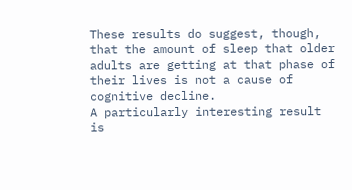These results do suggest, though, that the amount of sleep that older adults are getting at that phase of their lives is not a cause of cognitive decline.
A particularly interesting result is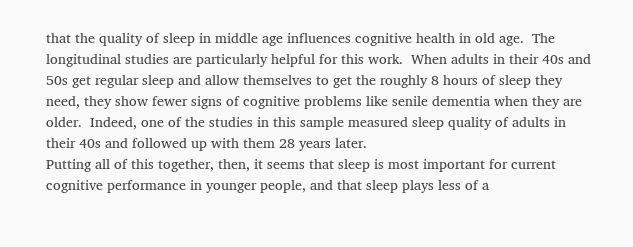that the quality of sleep in middle age influences cognitive health in old age.  The longitudinal studies are particularly helpful for this work.  When adults in their 40s and 50s get regular sleep and allow themselves to get the roughly 8 hours of sleep they need, they show fewer signs of cognitive problems like senile dementia when they are older.  Indeed, one of the studies in this sample measured sleep quality of adults in their 40s and followed up with them 28 years later.
Putting all of this together, then, it seems that sleep is most important for current cognitive performance in younger people, and that sleep plays less of a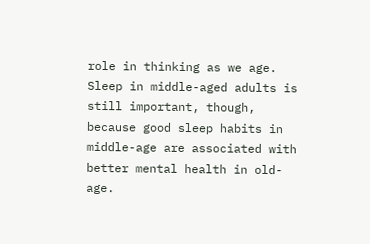role in thinking as we age.  Sleep in middle-aged adults is still important, though, because good sleep habits in middle-age are associated with better mental health in old-age.